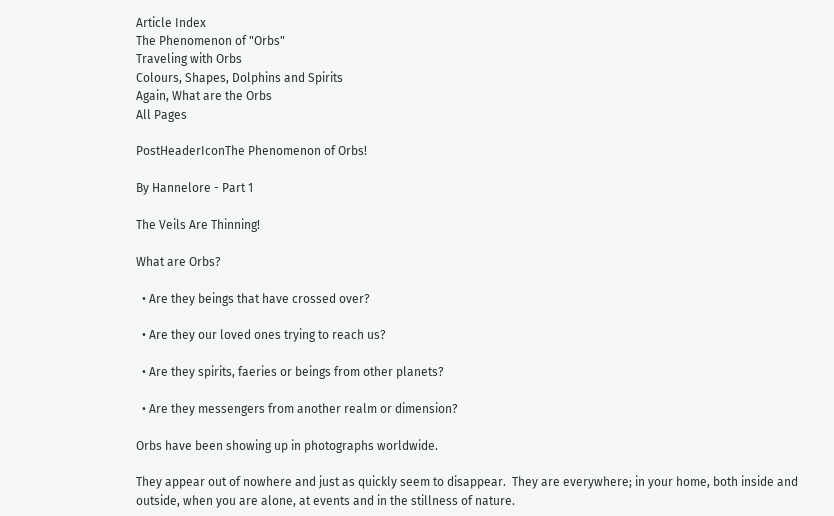Article Index
The Phenomenon of "Orbs"
Traveling with Orbs
Colours, Shapes, Dolphins and Spirits
Again, What are the Orbs
All Pages

PostHeaderIconThe Phenomenon of Orbs!

By Hannelore - Part 1

The Veils Are Thinning!

What are Orbs?

  • Are they beings that have crossed over?

  • Are they our loved ones trying to reach us?

  • Are they spirits, faeries or beings from other planets?

  • Are they messengers from another realm or dimension?

Orbs have been showing up in photographs worldwide.

They appear out of nowhere and just as quickly seem to disappear.  They are everywhere; in your home, both inside and outside, when you are alone, at events and in the stillness of nature.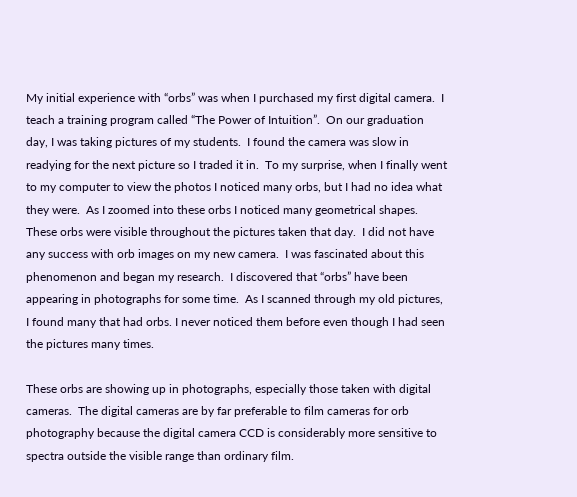My initial experience with “orbs” was when I purchased my first digital camera.  I teach a training program called “The Power of Intuition”.  On our graduation day, I was taking pictures of my students.  I found the camera was slow in readying for the next picture so I traded it in.  To my surprise, when I finally went to my computer to view the photos I noticed many orbs, but I had no idea what they were.  As I zoomed into these orbs I noticed many geometrical shapes.  These orbs were visible throughout the pictures taken that day.  I did not have any success with orb images on my new camera.  I was fascinated about this phenomenon and began my research.  I discovered that “orbs” have been appearing in photographs for some time.  As I scanned through my old pictures, I found many that had orbs. I never noticed them before even though I had seen the pictures many times.

These orbs are showing up in photographs, especially those taken with digital cameras.  The digital cameras are by far preferable to film cameras for orb photography because the digital camera CCD is considerably more sensitive to spectra outside the visible range than ordinary film.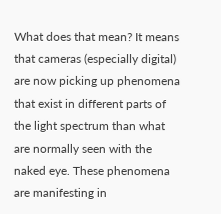What does that mean? It means that cameras (especially digital) are now picking up phenomena that exist in different parts of the light spectrum than what are normally seen with the naked eye. These phenomena are manifesting in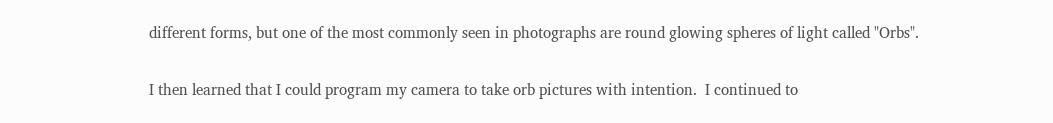different forms, but one of the most commonly seen in photographs are round glowing spheres of light called "Orbs".

I then learned that I could program my camera to take orb pictures with intention.  I continued to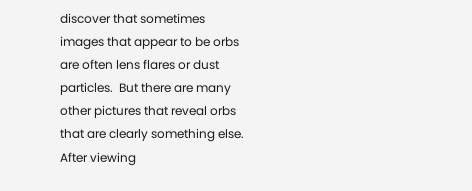discover that sometimes images that appear to be orbs are often lens flares or dust particles.  But there are many other pictures that reveal orbs that are clearly something else.  After viewing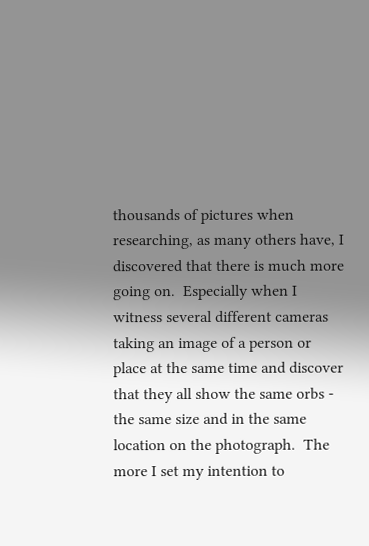thousands of pictures when researching, as many others have, I discovered that there is much more going on.  Especially when I witness several different cameras taking an image of a person or place at the same time and discover that they all show the same orbs - the same size and in the same location on the photograph.  The more I set my intention to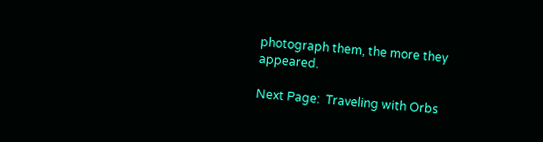photograph them, the more they appeared.

Next Page:  Traveling with Orbs